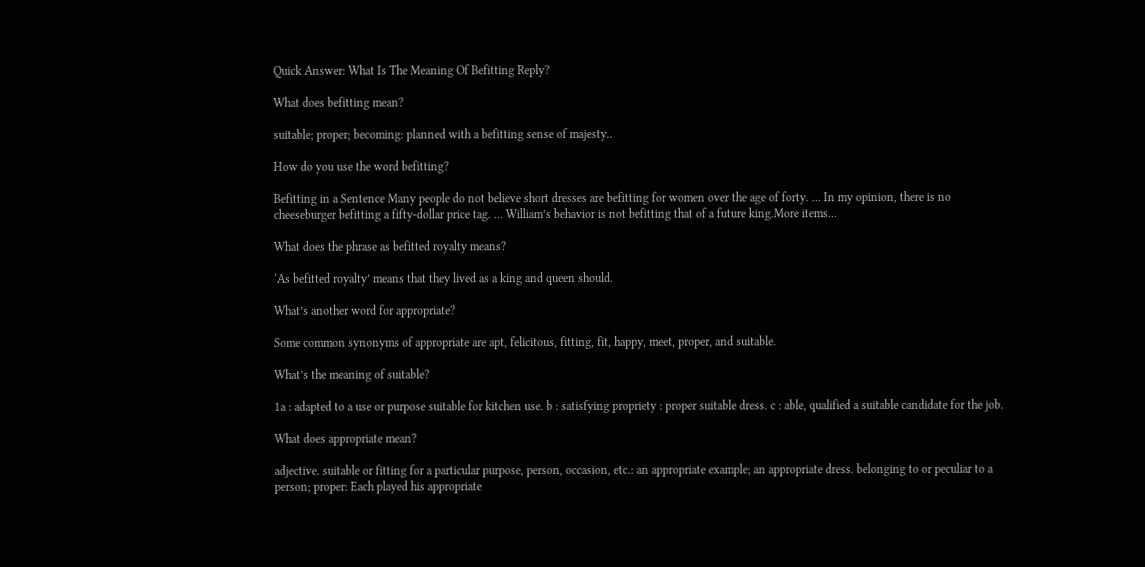Quick Answer: What Is The Meaning Of Befitting Reply?

What does befitting mean?

suitable; proper; becoming: planned with a befitting sense of majesty..

How do you use the word befitting?

Befitting in a Sentence Many people do not believe short dresses are befitting for women over the age of forty. … In my opinion, there is no cheeseburger befitting a fifty-dollar price tag. … William’s behavior is not befitting that of a future king.More items…

What does the phrase as befitted royalty means?

‘As befitted royalty’ means that they lived as a king and queen should.

What’s another word for appropriate?

Some common synonyms of appropriate are apt, felicitous, fitting, fit, happy, meet, proper, and suitable.

What’s the meaning of suitable?

1a : adapted to a use or purpose suitable for kitchen use. b : satisfying propriety : proper suitable dress. c : able, qualified a suitable candidate for the job.

What does appropriate mean?

adjective. suitable or fitting for a particular purpose, person, occasion, etc.: an appropriate example; an appropriate dress. belonging to or peculiar to a person; proper: Each played his appropriate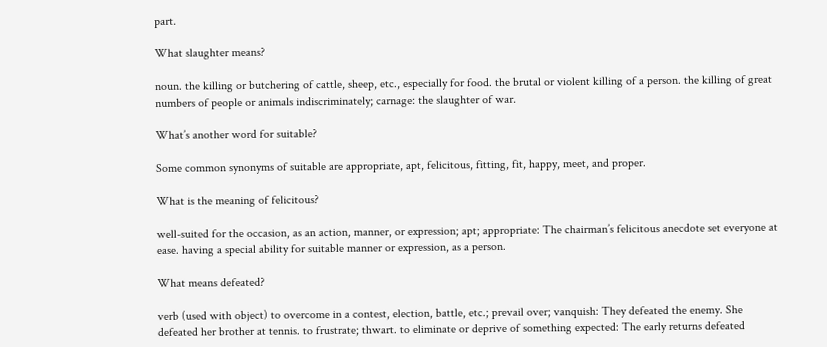part.

What slaughter means?

noun. the killing or butchering of cattle, sheep, etc., especially for food. the brutal or violent killing of a person. the killing of great numbers of people or animals indiscriminately; carnage: the slaughter of war.

What’s another word for suitable?

Some common synonyms of suitable are appropriate, apt, felicitous, fitting, fit, happy, meet, and proper.

What is the meaning of felicitous?

well-suited for the occasion, as an action, manner, or expression; apt; appropriate: The chairman’s felicitous anecdote set everyone at ease. having a special ability for suitable manner or expression, as a person.

What means defeated?

verb (used with object) to overcome in a contest, election, battle, etc.; prevail over; vanquish: They defeated the enemy. She defeated her brother at tennis. to frustrate; thwart. to eliminate or deprive of something expected: The early returns defeated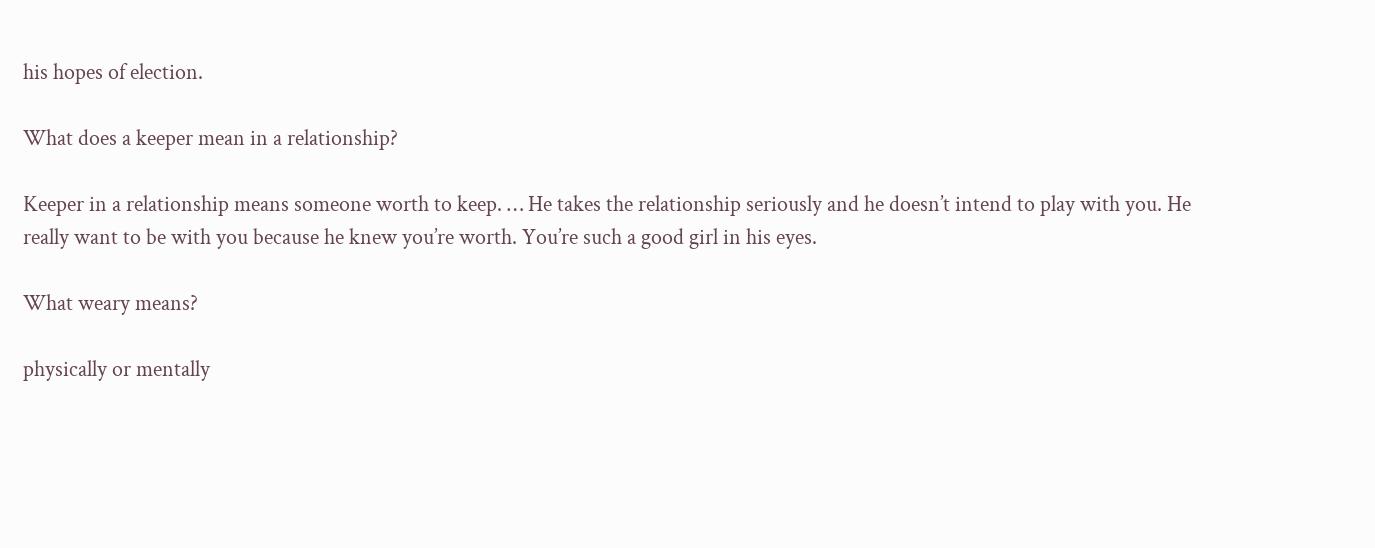his hopes of election.

What does a keeper mean in a relationship?

Keeper in a relationship means someone worth to keep. … He takes the relationship seriously and he doesn’t intend to play with you. He really want to be with you because he knew you’re worth. You’re such a good girl in his eyes.

What weary means?

physically or mentally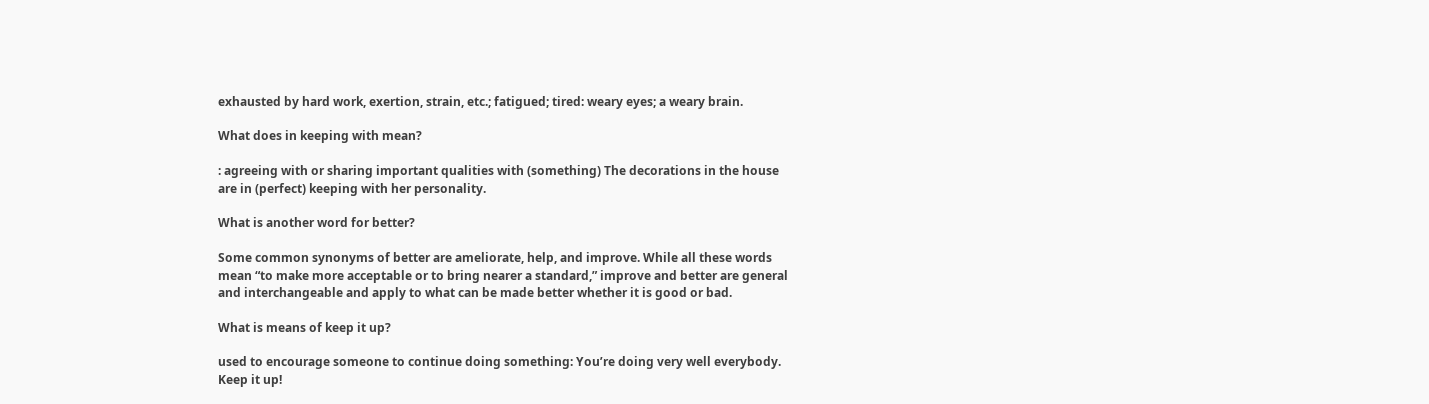exhausted by hard work, exertion, strain, etc.; fatigued; tired: weary eyes; a weary brain.

What does in keeping with mean?

: agreeing with or sharing important qualities with (something) The decorations in the house are in (perfect) keeping with her personality.

What is another word for better?

Some common synonyms of better are ameliorate, help, and improve. While all these words mean “to make more acceptable or to bring nearer a standard,” improve and better are general and interchangeable and apply to what can be made better whether it is good or bad.

What is means of keep it up?

used to encourage someone to continue doing something: You’re doing very well everybody. Keep it up!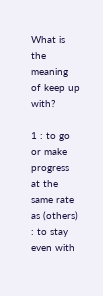What is the meaning of keep up with?

1 : to go or make progress at the same rate as (others) : to stay even with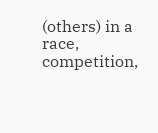(others) in a race, competition,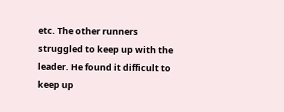etc. The other runners struggled to keep up with the leader. He found it difficult to keep up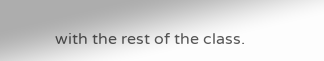with the rest of the class.